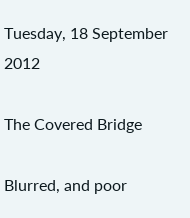Tuesday, 18 September 2012

The Covered Bridge

Blurred, and poor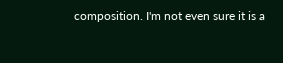composition. I'm not even sure it is a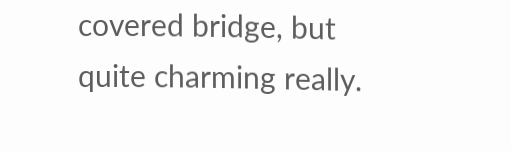covered bridge, but quite charming really.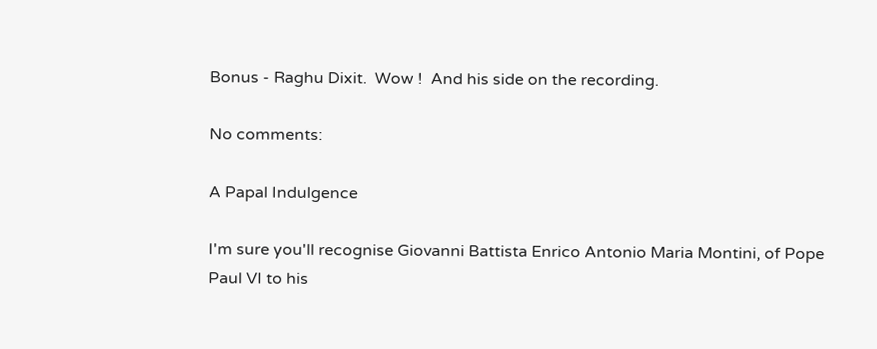Bonus - Raghu Dixit.  Wow !  And his side on the recording.

No comments:

A Papal Indulgence

I'm sure you'll recognise Giovanni Battista Enrico Antonio Maria Montini, of Pope Paul VI to his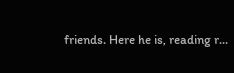friends. Here he is, reading r...